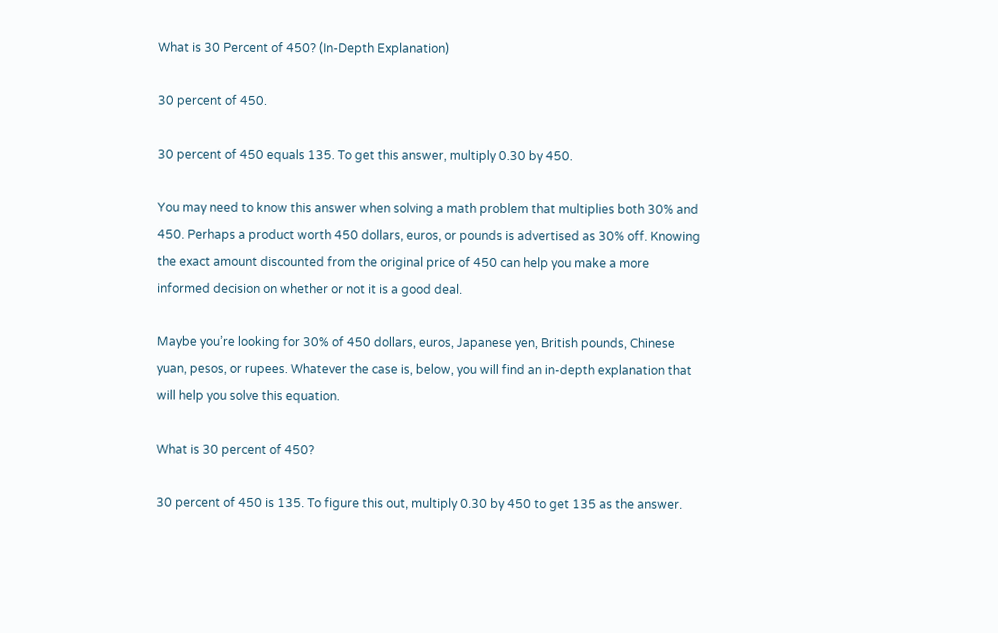What is 30 Percent of 450? (In-Depth Explanation)

30 percent of 450.

30 percent of 450 equals 135. To get this answer, multiply 0.30 by 450.

You may need to know this answer when solving a math problem that multiplies both 30% and 450. Perhaps a product worth 450 dollars, euros, or pounds is advertised as 30% off. Knowing the exact amount discounted from the original price of 450 can help you make a more informed decision on whether or not it is a good deal.

Maybe you’re looking for 30% of 450 dollars, euros, Japanese yen, British pounds, Chinese yuan, pesos, or rupees. Whatever the case is, below, you will find an in-depth explanation that will help you solve this equation.

What is 30 percent of 450?

30 percent of 450 is 135. To figure this out, multiply 0.30 by 450 to get 135 as the answer.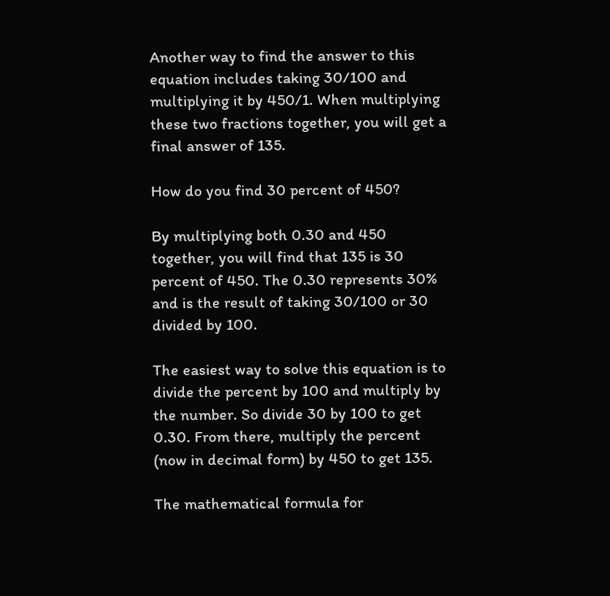Another way to find the answer to this equation includes taking 30/100 and multiplying it by 450/1. When multiplying these two fractions together, you will get a final answer of 135.

How do you find 30 percent of 450?

By multiplying both 0.30 and 450 together, you will find that 135 is 30 percent of 450. The 0.30 represents 30% and is the result of taking 30/100 or 30 divided by 100.

The easiest way to solve this equation is to divide the percent by 100 and multiply by the number. So divide 30 by 100 to get 0.30. From there, multiply the percent (now in decimal form) by 450 to get 135.

The mathematical formula for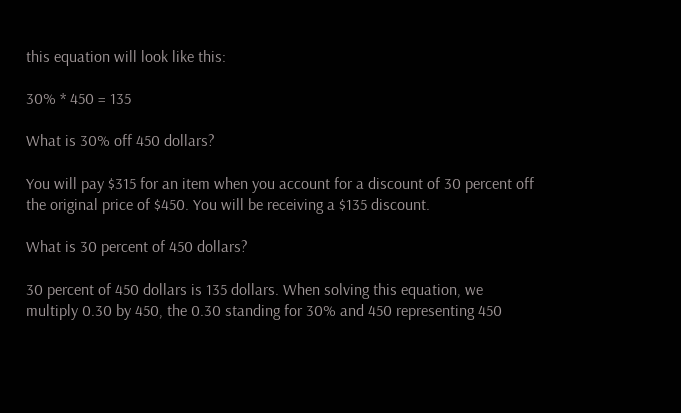this equation will look like this:

30% * 450 = 135

What is 30% off 450 dollars?

You will pay $315 for an item when you account for a discount of 30 percent off the original price of $450. You will be receiving a $135 discount.

What is 30 percent of 450 dollars?

30 percent of 450 dollars is 135 dollars. When solving this equation, we multiply 0.30 by 450, the 0.30 standing for 30% and 450 representing 450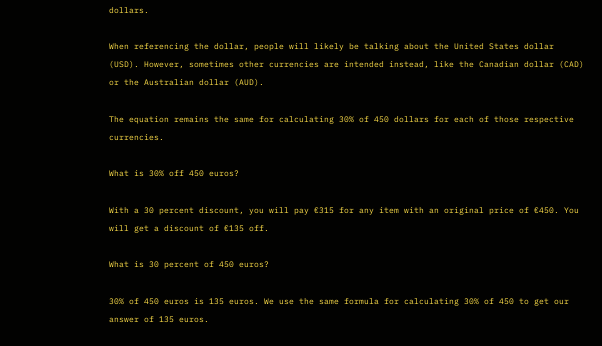dollars.

When referencing the dollar, people will likely be talking about the United States dollar (USD). However, sometimes other currencies are intended instead, like the Canadian dollar (CAD) or the Australian dollar (AUD).

The equation remains the same for calculating 30% of 450 dollars for each of those respective currencies.

What is 30% off 450 euros?

With a 30 percent discount, you will pay €315 for any item with an original price of €450. You will get a discount of €135 off.

What is 30 percent of 450 euros?

30% of 450 euros is 135 euros. We use the same formula for calculating 30% of 450 to get our answer of 135 euros.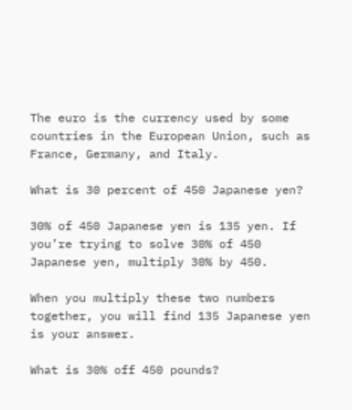The euro is the currency used by some countries in the European Union, such as France, Germany, and Italy.

What is 30 percent of 450 Japanese yen?

30% of 450 Japanese yen is 135 yen. If you’re trying to solve 30% of 450 Japanese yen, multiply 30% by 450.

When you multiply these two numbers together, you will find 135 Japanese yen is your answer.

What is 30% off 450 pounds?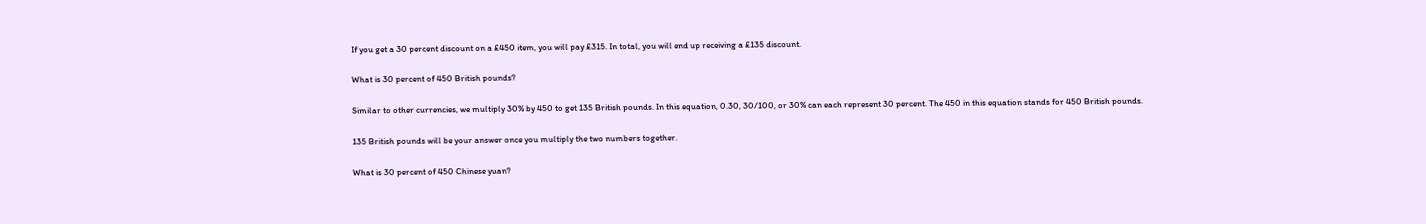If you get a 30 percent discount on a £450 item, you will pay £315. In total, you will end up receiving a £135 discount.

What is 30 percent of 450 British pounds?

Similar to other currencies, we multiply 30% by 450 to get 135 British pounds. In this equation, 0.30, 30/100, or 30% can each represent 30 percent. The 450 in this equation stands for 450 British pounds.

135 British pounds will be your answer once you multiply the two numbers together.

What is 30 percent of 450 Chinese yuan?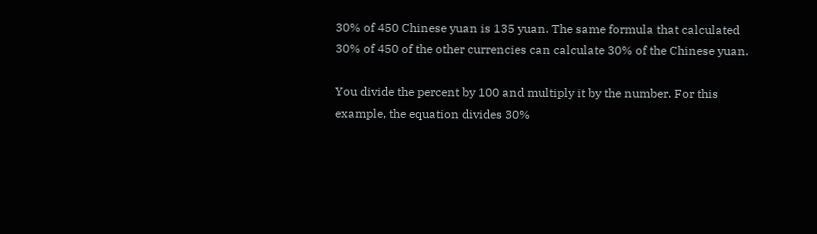30% of 450 Chinese yuan is 135 yuan. The same formula that calculated 30% of 450 of the other currencies can calculate 30% of the Chinese yuan.

You divide the percent by 100 and multiply it by the number. For this example, the equation divides 30%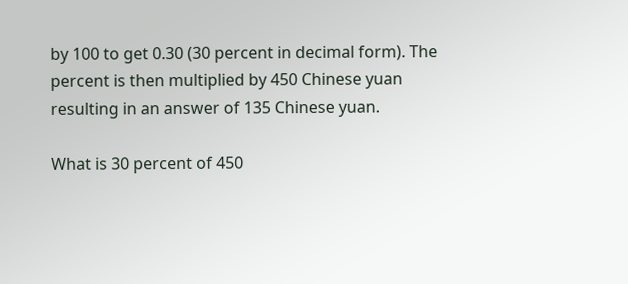by 100 to get 0.30 (30 percent in decimal form). The percent is then multiplied by 450 Chinese yuan resulting in an answer of 135 Chinese yuan.

What is 30 percent of 450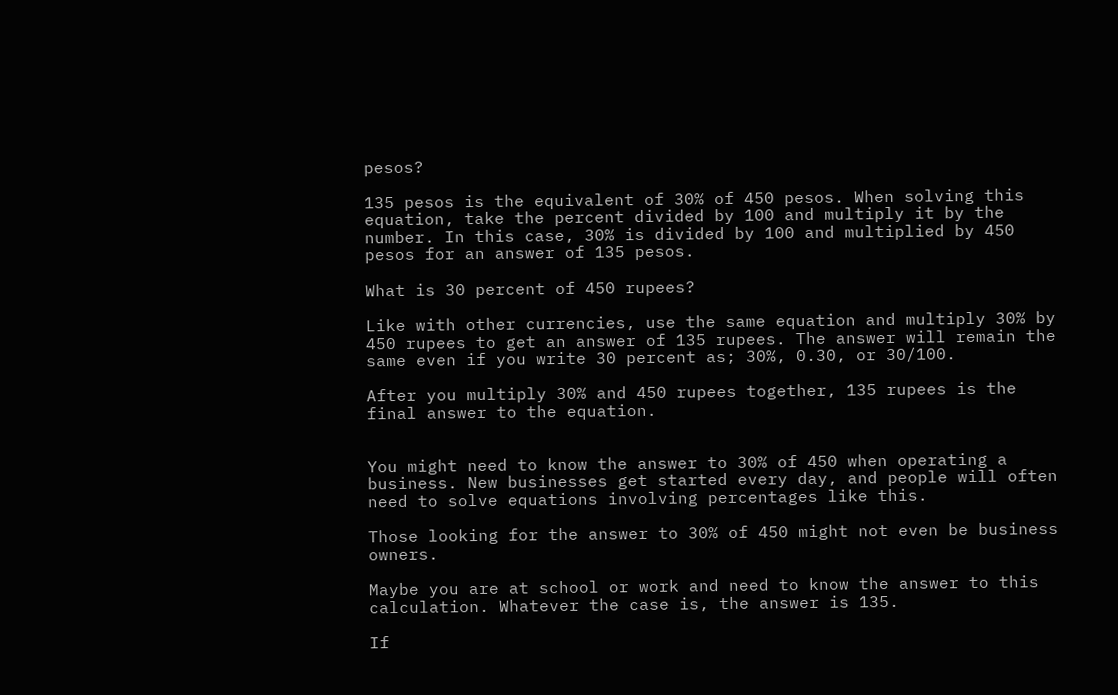pesos?

135 pesos is the equivalent of 30% of 450 pesos. When solving this equation, take the percent divided by 100 and multiply it by the number. In this case, 30% is divided by 100 and multiplied by 450 pesos for an answer of 135 pesos.

What is 30 percent of 450 rupees?

Like with other currencies, use the same equation and multiply 30% by 450 rupees to get an answer of 135 rupees. The answer will remain the same even if you write 30 percent as; 30%, 0.30, or 30/100.

After you multiply 30% and 450 rupees together, 135 rupees is the final answer to the equation.


You might need to know the answer to 30% of 450 when operating a business. New businesses get started every day, and people will often need to solve equations involving percentages like this.

Those looking for the answer to 30% of 450 might not even be business owners.

Maybe you are at school or work and need to know the answer to this calculation. Whatever the case is, the answer is 135.

If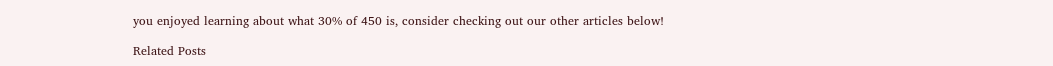you enjoyed learning about what 30% of 450 is, consider checking out our other articles below!

Related Posts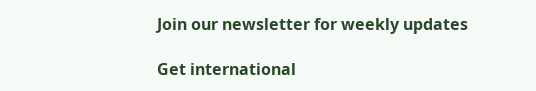Join our newsletter for weekly updates

Get international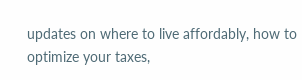updates on where to live affordably, how to optimize your taxes,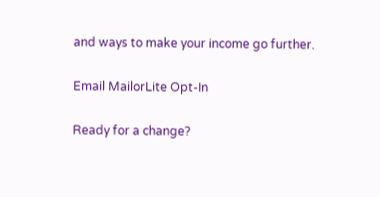and ways to make your income go further.

Email MailorLite Opt-In

Ready for a change?